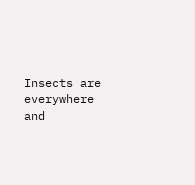Insects are everywhere and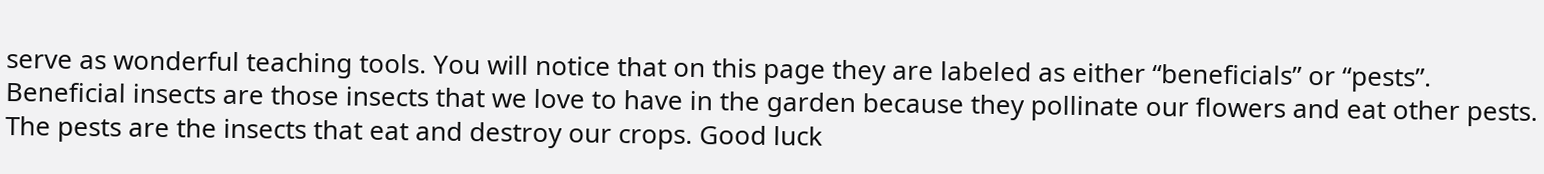serve as wonderful teaching tools. You will notice that on this page they are labeled as either “beneficials” or “pests”. Beneficial insects are those insects that we love to have in the garden because they pollinate our flowers and eat other pests. The pests are the insects that eat and destroy our crops. Good luck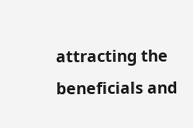attracting the beneficials and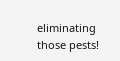eliminating those pests!